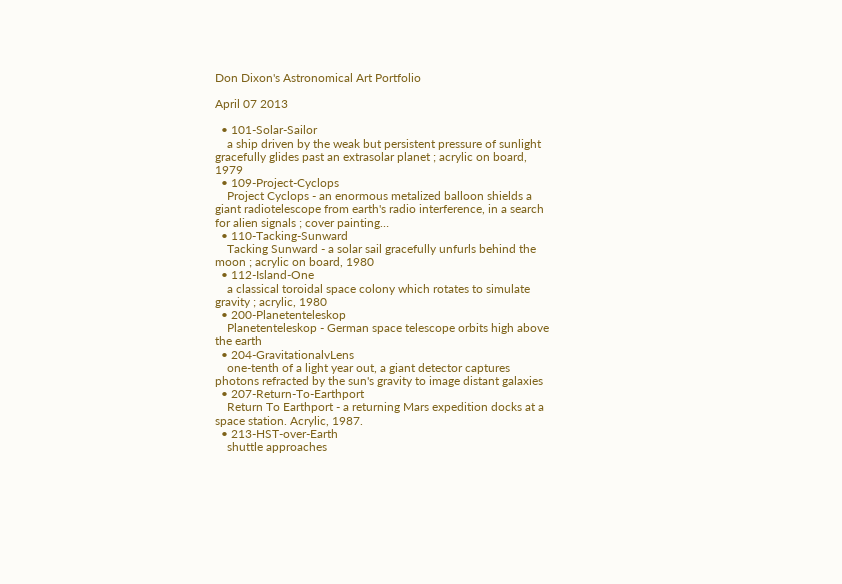Don Dixon's Astronomical Art Portfolio

April 07 2013

  • 101-Solar-Sailor
    a ship driven by the weak but persistent pressure of sunlight gracefully glides past an extrasolar planet ; acrylic on board, 1979
  • 109-Project-Cyclops
    Project Cyclops - an enormous metalized balloon shields a giant radiotelescope from earth's radio interference, in a search for alien signals ; cover painting…
  • 110-Tacking-Sunward
    Tacking Sunward - a solar sail gracefully unfurls behind the moon ; acrylic on board, 1980
  • 112-Island-One
    a classical toroidal space colony which rotates to simulate gravity ; acrylic, 1980
  • 200-Planetenteleskop
    Planetenteleskop - German space telescope orbits high above the earth
  • 204-GravitationalvLens
    one-tenth of a light year out, a giant detector captures photons refracted by the sun's gravity to image distant galaxies
  • 207-Return-To-Earthport
    Return To Earthport - a returning Mars expedition docks at a space station. Acrylic, 1987.
  • 213-HST-over-Earth
    shuttle approaches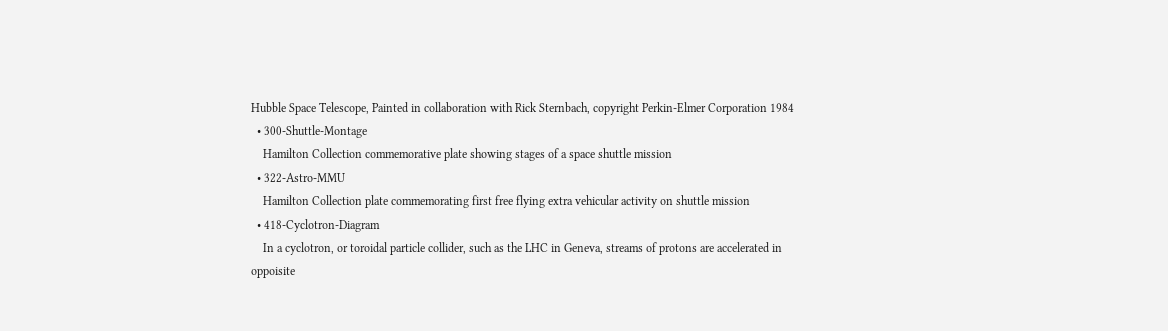Hubble Space Telescope, Painted in collaboration with Rick Sternbach, copyright Perkin-Elmer Corporation 1984
  • 300-Shuttle-Montage
    Hamilton Collection commemorative plate showing stages of a space shuttle mission
  • 322-Astro-MMU
    Hamilton Collection plate commemorating first free flying extra vehicular activity on shuttle mission
  • 418-Cyclotron-Diagram
    In a cyclotron, or toroidal particle collider, such as the LHC in Geneva, streams of protons are accelerated in oppoisite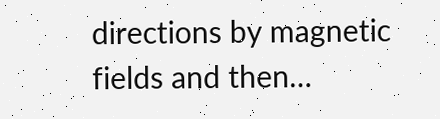directions by magnetic fields and then…